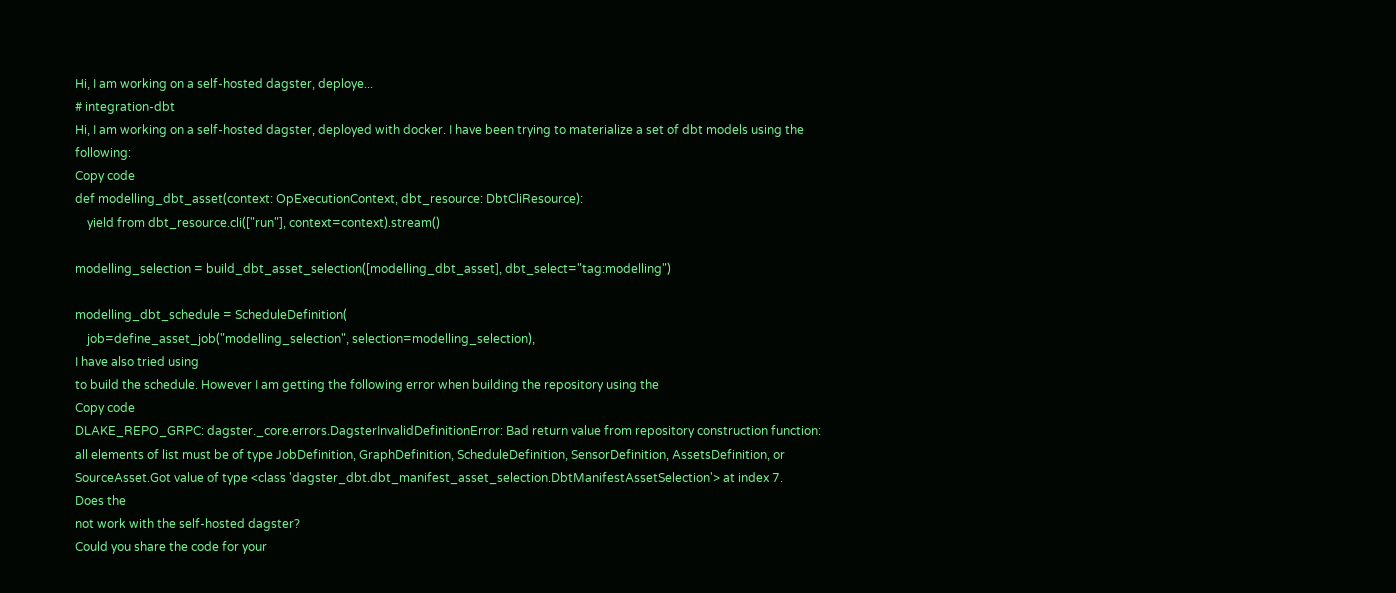Hi, I am working on a self-hosted dagster, deploye...
# integration-dbt
Hi, I am working on a self-hosted dagster, deployed with docker. I have been trying to materialize a set of dbt models using the following:
Copy code
def modelling_dbt_asset(context: OpExecutionContext, dbt_resource: DbtCliResource):
    yield from dbt_resource.cli(["run"], context=context).stream()

modelling_selection = build_dbt_asset_selection([modelling_dbt_asset], dbt_select="tag:modelling")

modelling_dbt_schedule = ScheduleDefinition(
    job=define_asset_job("modelling_selection", selection=modelling_selection),
I have also tried using
to build the schedule. However I am getting the following error when building the repository using the
Copy code
DLAKE_REPO_GRPC: dagster._core.errors.DagsterInvalidDefinitionError: Bad return value from repository construction function: all elements of list must be of type JobDefinition, GraphDefinition, ScheduleDefinition, SensorDefinition, AssetsDefinition, or SourceAsset.Got value of type <class 'dagster_dbt.dbt_manifest_asset_selection.DbtManifestAssetSelection'> at index 7.
Does the
not work with the self-hosted dagster?
Could you share the code for your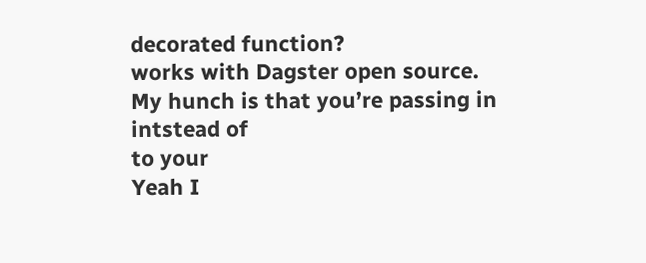decorated function?
works with Dagster open source. My hunch is that you’re passing in
intstead of
to your
Yeah I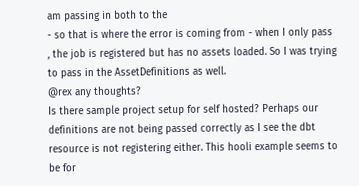am passing in both to the
- so that is where the error is coming from - when I only pass
, the job is registered but has no assets loaded. So I was trying to pass in the AssetDefinitions as well.
@rex any thoughts?
Is there sample project setup for self hosted? Perhaps our definitions are not being passed correctly as I see the dbt resource is not registering either. This hooli example seems to be for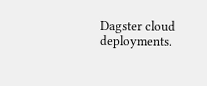Dagster cloud deployments.